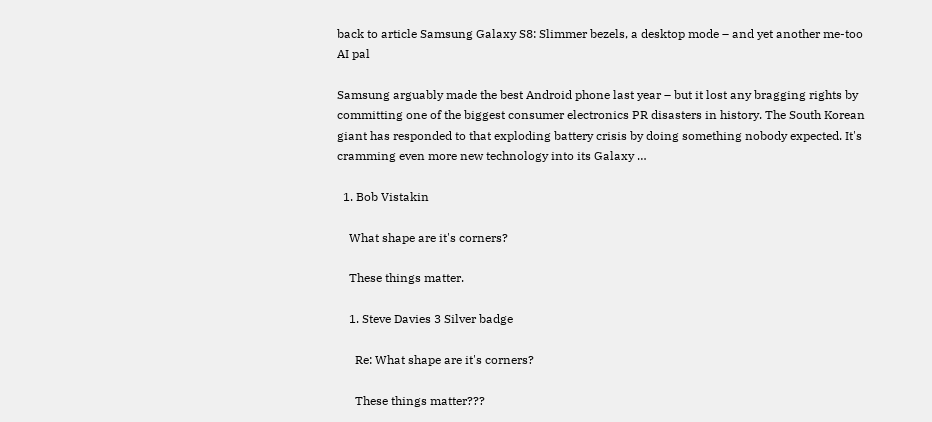back to article Samsung Galaxy S8: Slimmer bezels, a desktop mode – and yet another me-too AI pal

Samsung arguably made the best Android phone last year – but it lost any bragging rights by committing one of the biggest consumer electronics PR disasters in history. The South Korean giant has responded to that exploding battery crisis by doing something nobody expected. It's cramming even more new technology into its Galaxy …

  1. Bob Vistakin

    What shape are it's corners?

    These things matter.

    1. Steve Davies 3 Silver badge

      Re: What shape are it's corners?

      These things matter???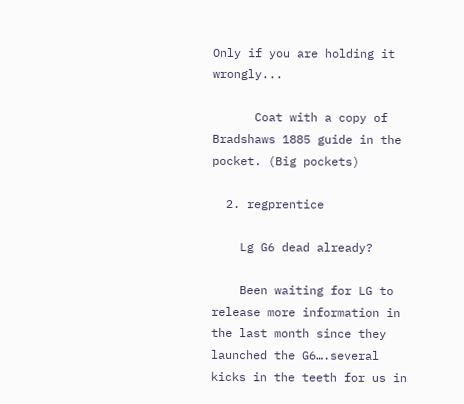Only if you are holding it wrongly...

      Coat with a copy of Bradshaws 1885 guide in the pocket. (Big pockets)

  2. regprentice

    Lg G6 dead already?

    Been waiting for LG to release more information in the last month since they launched the G6….several kicks in the teeth for us in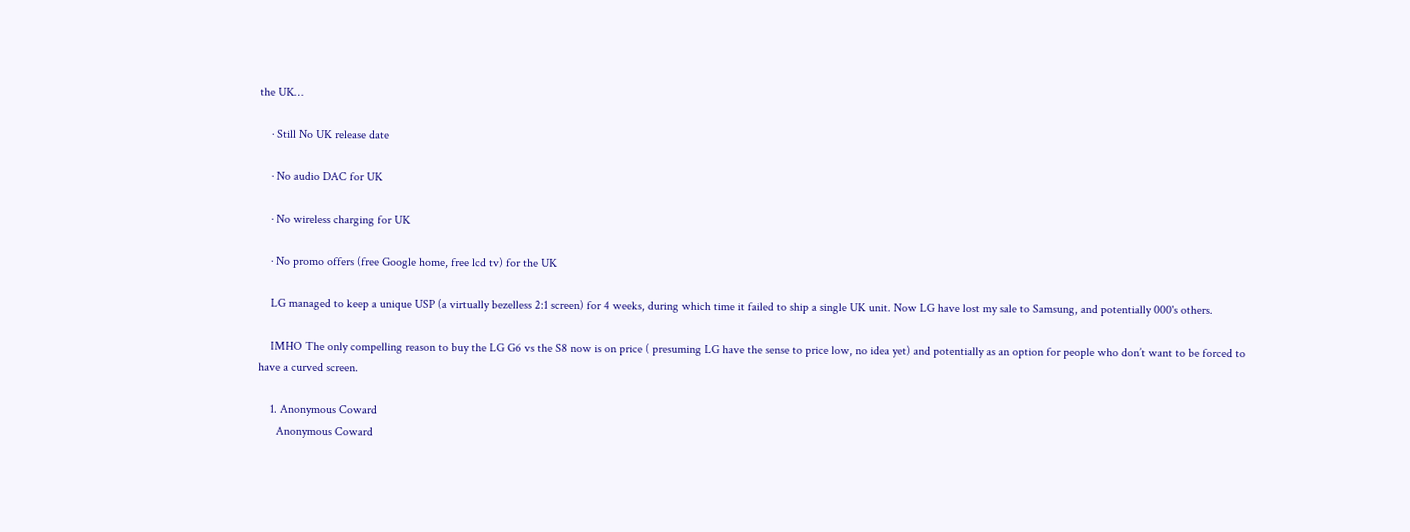the UK…

    · Still No UK release date

    · No audio DAC for UK

    · No wireless charging for UK

    · No promo offers (free Google home, free lcd tv) for the UK

    LG managed to keep a unique USP (a virtually bezelless 2:1 screen) for 4 weeks, during which time it failed to ship a single UK unit. Now LG have lost my sale to Samsung, and potentially 000's others.

    IMHO The only compelling reason to buy the LG G6 vs the S8 now is on price ( presuming LG have the sense to price low, no idea yet) and potentially as an option for people who don’t want to be forced to have a curved screen.

    1. Anonymous Coward
      Anonymous Coward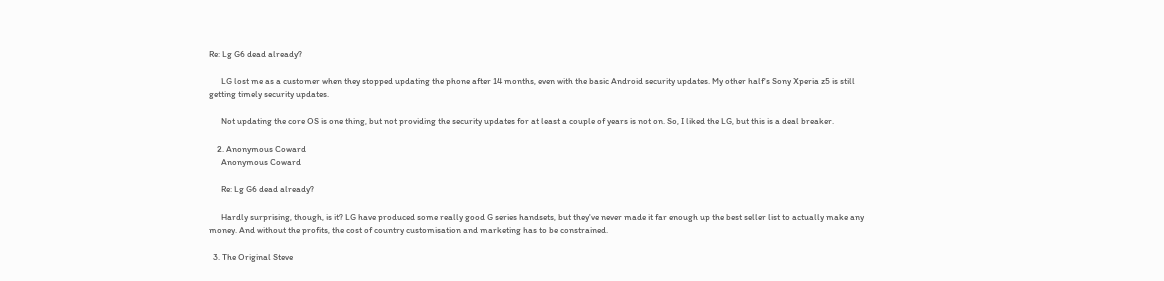Re: Lg G6 dead already?

      LG lost me as a customer when they stopped updating the phone after 14 months, even with the basic Android security updates. My other half's Sony Xperia z5 is still getting timely security updates.

      Not updating the core OS is one thing, but not providing the security updates for at least a couple of years is not on. So, I liked the LG, but this is a deal breaker.

    2. Anonymous Coward
      Anonymous Coward

      Re: Lg G6 dead already?

      Hardly surprising, though, is it? LG have produced some really good G series handsets, but they've never made it far enough up the best seller list to actually make any money. And without the profits, the cost of country customisation and marketing has to be constrained.

  3. The Original Steve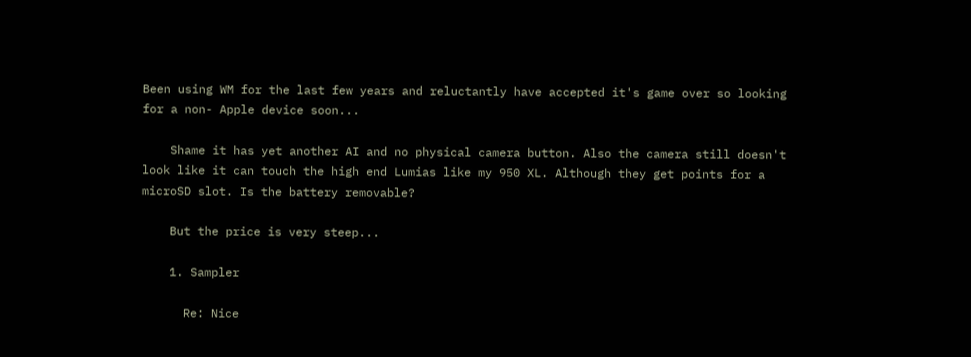Been using WM for the last few years and reluctantly have accepted it's game over so looking for a non- Apple device soon...

    Shame it has yet another AI and no physical camera button. Also the camera still doesn't look like it can touch the high end Lumias like my 950 XL. Although they get points for a microSD slot. Is the battery removable?

    But the price is very steep...

    1. Sampler

      Re: Nice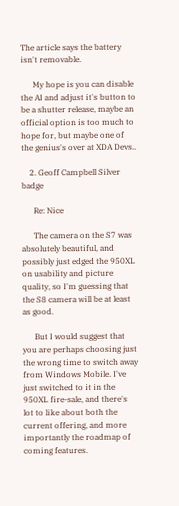The article says the battery isn't removable.

      My hope is you can disable the AI and adjust it's button to be a shutter release, maybe an official option is too much to hope for, but maybe one of the genius's over at XDA Devs..

    2. Geoff Campbell Silver badge

      Re: Nice

      The camera on the S7 was absolutely beautiful, and possibly just edged the 950XL on usability and picture quality, so I'm guessing that the S8 camera will be at least as good.

      But I would suggest that you are perhaps choosing just the wrong time to switch away from Windows Mobile. I've just switched to it in the 950XL fire-sale, and there's lot to like about both the current offering, and more importantly the roadmap of coming features.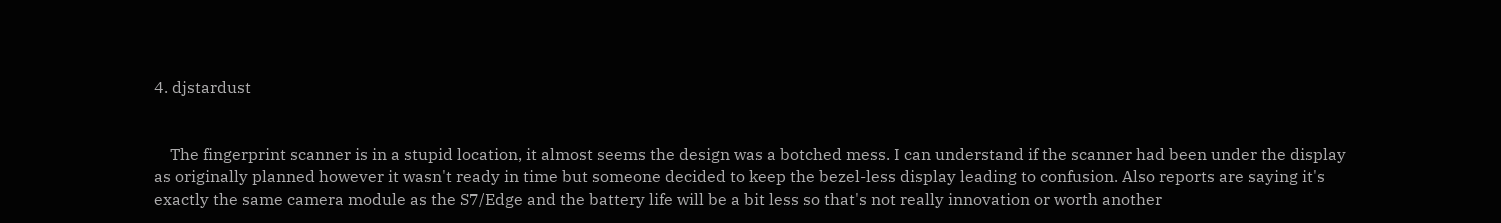4. djstardust


    The fingerprint scanner is in a stupid location, it almost seems the design was a botched mess. I can understand if the scanner had been under the display as originally planned however it wasn't ready in time but someone decided to keep the bezel-less display leading to confusion. Also reports are saying it's exactly the same camera module as the S7/Edge and the battery life will be a bit less so that's not really innovation or worth another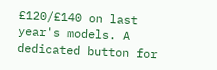£120/£140 on last year's models. A dedicated button for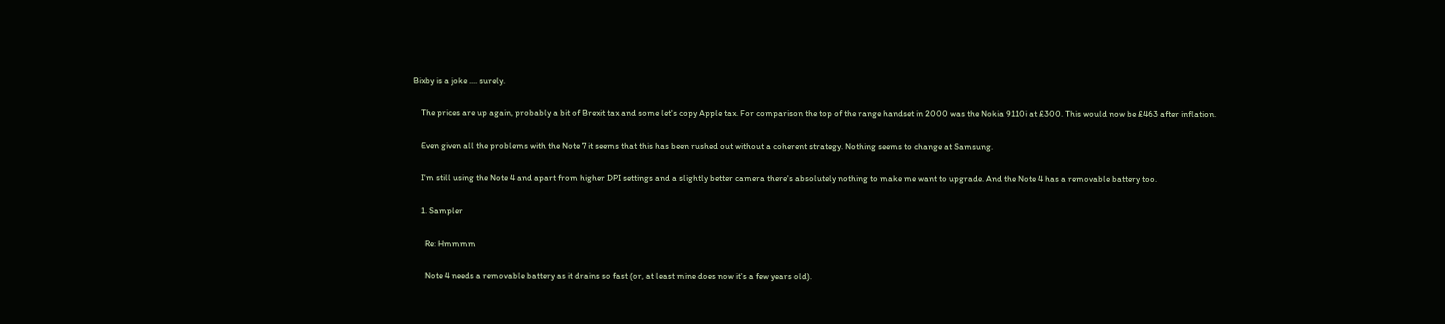Bixby is a joke .... surely.

    The prices are up again, probably a bit of Brexit tax and some let's copy Apple tax. For comparison the top of the range handset in 2000 was the Nokia 9110i at £300. This would now be £463 after inflation.

    Even given all the problems with the Note 7 it seems that this has been rushed out without a coherent strategy. Nothing seems to change at Samsung.

    I'm still using the Note 4 and apart from higher DPI settings and a slightly better camera there's absolutely nothing to make me want to upgrade. And the Note 4 has a removable battery too.

    1. Sampler

      Re: Hmmmm

      Note 4 needs a removable battery as it drains so fast (or, at least mine does now it's a few years old).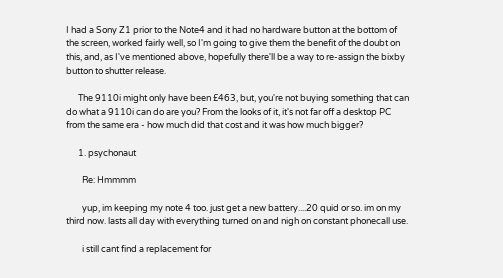I had a Sony Z1 prior to the Note4 and it had no hardware button at the bottom of the screen, worked fairly well, so I'm going to give them the benefit of the doubt on this, and, as I've mentioned above, hopefully there'll be a way to re-assign the bixby button to shutter release.

      The 9110i might only have been £463, but, you're not buying something that can do what a 9110i can do are you? From the looks of it, it's not far off a desktop PC from the same era - how much did that cost and it was how much bigger?

      1. psychonaut

        Re: Hmmmm

        yup, im keeping my note 4 too. just get a new battery....20 quid or so. im on my third now. lasts all day with everything turned on and nigh on constant phonecall use.

        i still cant find a replacement for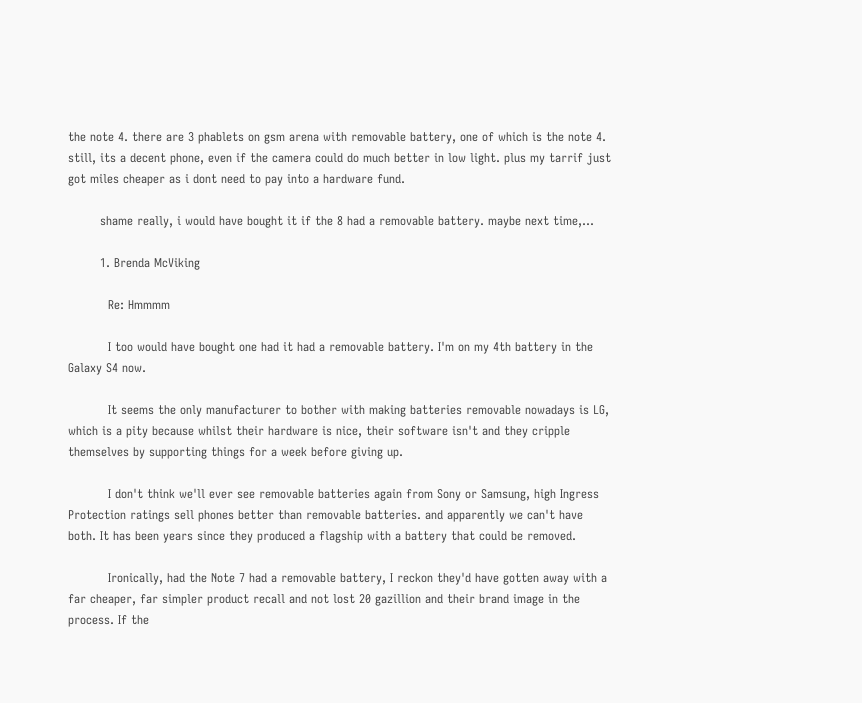the note 4. there are 3 phablets on gsm arena with removable battery, one of which is the note 4. still, its a decent phone, even if the camera could do much better in low light. plus my tarrif just got miles cheaper as i dont need to pay into a hardware fund.

        shame really, i would have bought it if the 8 had a removable battery. maybe next time,...

        1. Brenda McViking

          Re: Hmmmm

          I too would have bought one had it had a removable battery. I'm on my 4th battery in the Galaxy S4 now.

          It seems the only manufacturer to bother with making batteries removable nowadays is LG, which is a pity because whilst their hardware is nice, their software isn't and they cripple themselves by supporting things for a week before giving up.

          I don't think we'll ever see removable batteries again from Sony or Samsung, high Ingress Protection ratings sell phones better than removable batteries. and apparently we can't have both. It has been years since they produced a flagship with a battery that could be removed.

          Ironically, had the Note 7 had a removable battery, I reckon they'd have gotten away with a far cheaper, far simpler product recall and not lost 20 gazillion and their brand image in the process. If the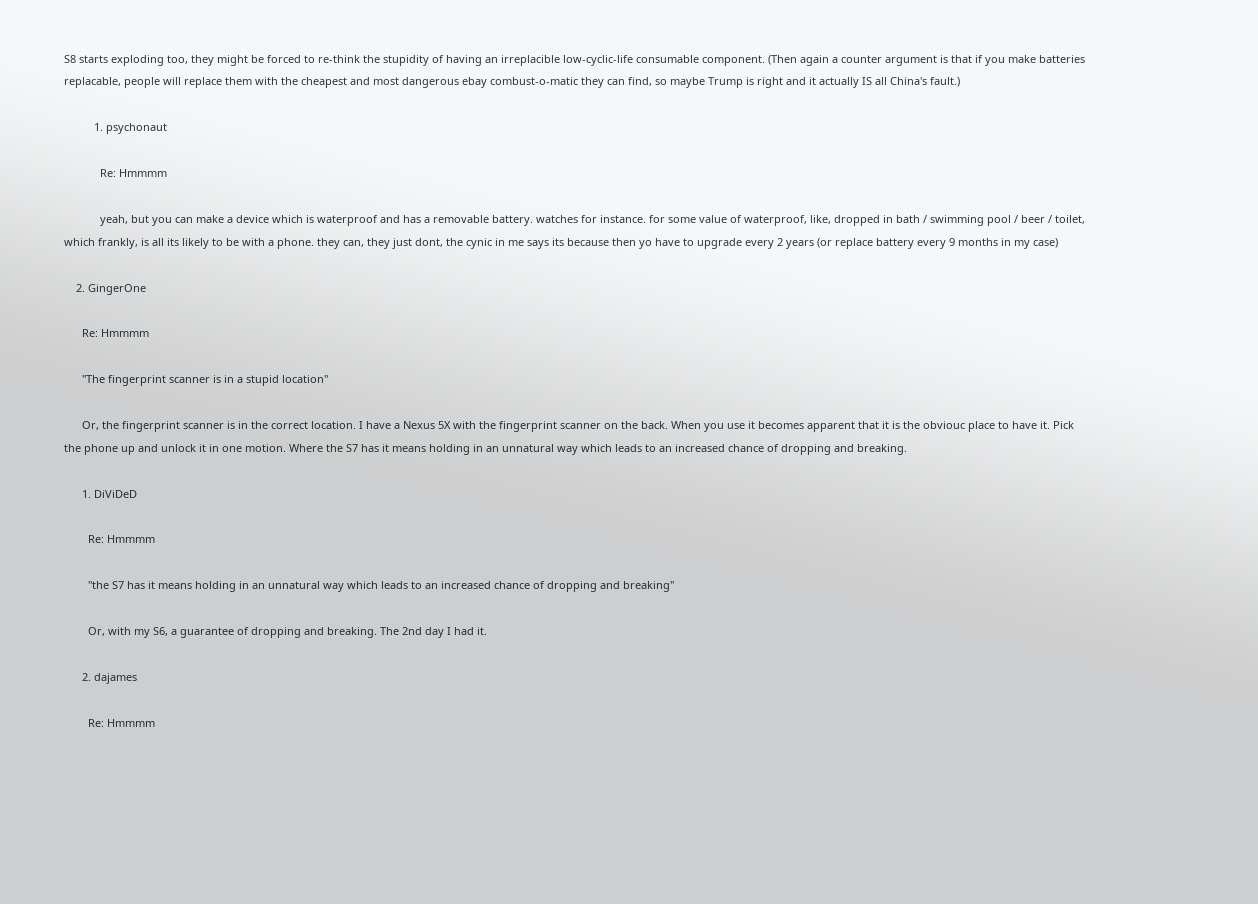S8 starts exploding too, they might be forced to re-think the stupidity of having an irreplacible low-cyclic-life consumable component. (Then again a counter argument is that if you make batteries replacable, people will replace them with the cheapest and most dangerous ebay combust-o-matic they can find, so maybe Trump is right and it actually IS all China's fault.)

          1. psychonaut

            Re: Hmmmm

            yeah, but you can make a device which is waterproof and has a removable battery. watches for instance. for some value of waterproof, like, dropped in bath / swimming pool / beer / toilet, which frankly, is all its likely to be with a phone. they can, they just dont, the cynic in me says its because then yo have to upgrade every 2 years (or replace battery every 9 months in my case)

    2. GingerOne

      Re: Hmmmm

      "The fingerprint scanner is in a stupid location"

      Or, the fingerprint scanner is in the correct location. I have a Nexus 5X with the fingerprint scanner on the back. When you use it becomes apparent that it is the obviouc place to have it. Pick the phone up and unlock it in one motion. Where the S7 has it means holding in an unnatural way which leads to an increased chance of dropping and breaking.

      1. DiViDeD

        Re: Hmmmm

        "the S7 has it means holding in an unnatural way which leads to an increased chance of dropping and breaking"

        Or, with my S6, a guarantee of dropping and breaking. The 2nd day I had it.

      2. dajames

        Re: Hmmmm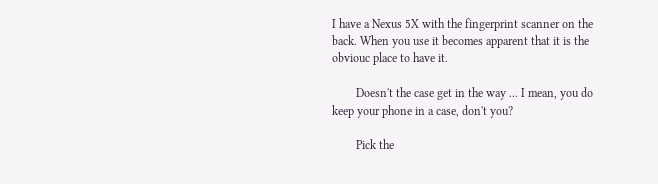I have a Nexus 5X with the fingerprint scanner on the back. When you use it becomes apparent that it is the obviouc place to have it.

        Doesn't the case get in the way ... I mean, you do keep your phone in a case, don't you?

        Pick the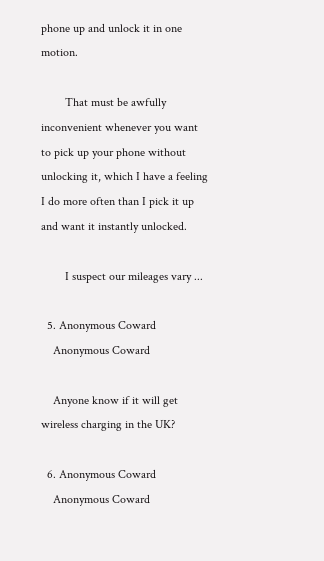phone up and unlock it in one motion.

        That must be awfully inconvenient whenever you want to pick up your phone without unlocking it, which I have a feeling I do more often than I pick it up and want it instantly unlocked.

        I suspect our mileages vary ...

  5. Anonymous Coward
    Anonymous Coward

    Anyone know if it will get wireless charging in the UK?

  6. Anonymous Coward
    Anonymous Coward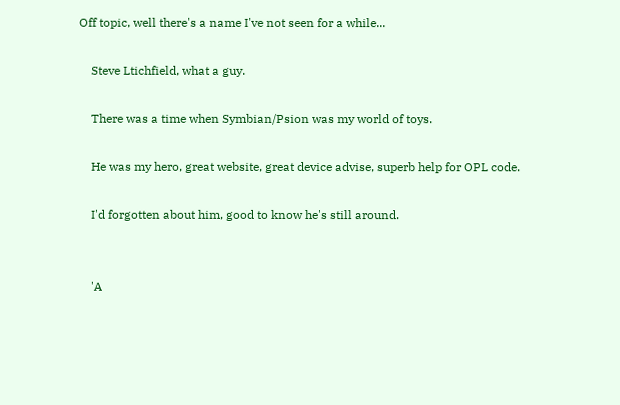Off topic, well there's a name I've not seen for a while...

    Steve Ltichfield, what a guy.

    There was a time when Symbian/Psion was my world of toys.

    He was my hero, great website, great device advise, superb help for OPL code.

    I'd forgotten about him, good to know he's still around.


    'A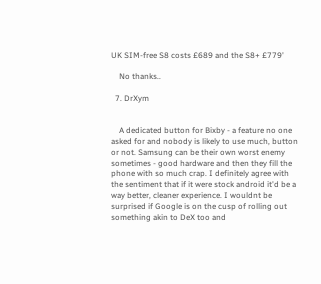UK SIM-free S8 costs £689 and the S8+ £779'

    No thanks..

  7. DrXym


    A dedicated button for Bixby - a feature no one asked for and nobody is likely to use much, button or not. Samsung can be their own worst enemy sometimes - good hardware and then they fill the phone with so much crap. I definitely agree with the sentiment that if it were stock android it'd be a way better, cleaner experience. I wouldnt be surprised if Google is on the cusp of rolling out something akin to DeX too and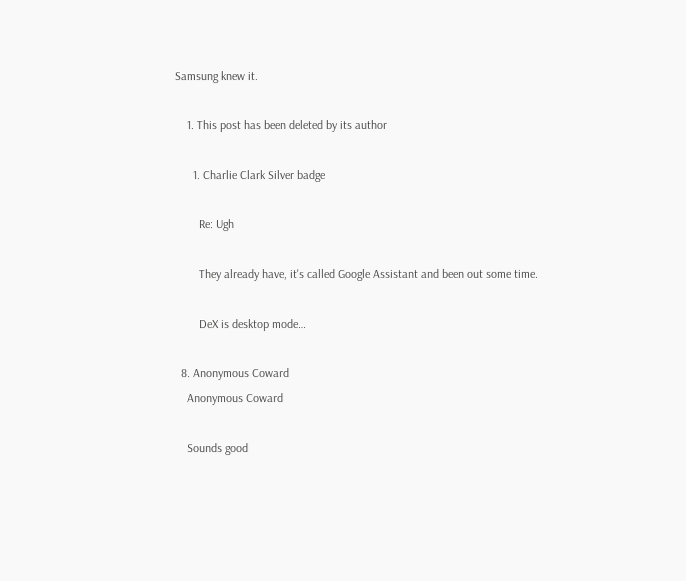Samsung knew it.

    1. This post has been deleted by its author

      1. Charlie Clark Silver badge

        Re: Ugh

        They already have, it's called Google Assistant and been out some time.

        DeX is desktop mode…

  8. Anonymous Coward
    Anonymous Coward

    Sounds good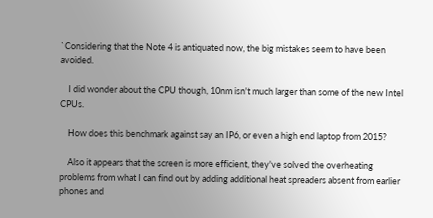`Considering that the Note 4 is antiquated now, the big mistakes seem to have been avoided.

    I did wonder about the CPU though, 10nm isn't much larger than some of the new Intel CPUs.

    How does this benchmark against say an IP6, or even a high end laptop from 2015?

    Also it appears that the screen is more efficient, they've solved the overheating problems from what I can find out by adding additional heat spreaders absent from earlier phones and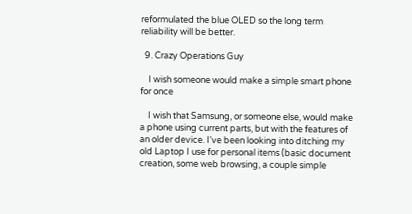reformulated the blue OLED so the long term reliability will be better.

  9. Crazy Operations Guy

    I wish someone would make a simple smart phone for once

    I wish that Samsung, or someone else, would make a phone using current parts, but with the features of an older device. I've been looking into ditching my old Laptop I use for personal items (basic document creation, some web browsing, a couple simple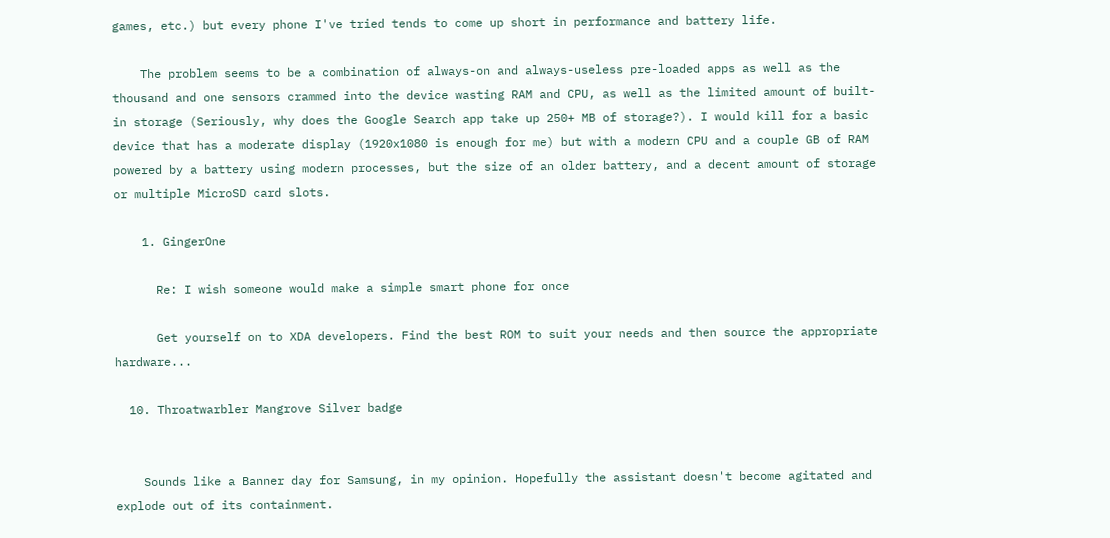games, etc.) but every phone I've tried tends to come up short in performance and battery life.

    The problem seems to be a combination of always-on and always-useless pre-loaded apps as well as the thousand and one sensors crammed into the device wasting RAM and CPU, as well as the limited amount of built-in storage (Seriously, why does the Google Search app take up 250+ MB of storage?). I would kill for a basic device that has a moderate display (1920x1080 is enough for me) but with a modern CPU and a couple GB of RAM powered by a battery using modern processes, but the size of an older battery, and a decent amount of storage or multiple MicroSD card slots.

    1. GingerOne

      Re: I wish someone would make a simple smart phone for once

      Get yourself on to XDA developers. Find the best ROM to suit your needs and then source the appropriate hardware...

  10. Throatwarbler Mangrove Silver badge


    Sounds like a Banner day for Samsung, in my opinion. Hopefully the assistant doesn't become agitated and explode out of its containment.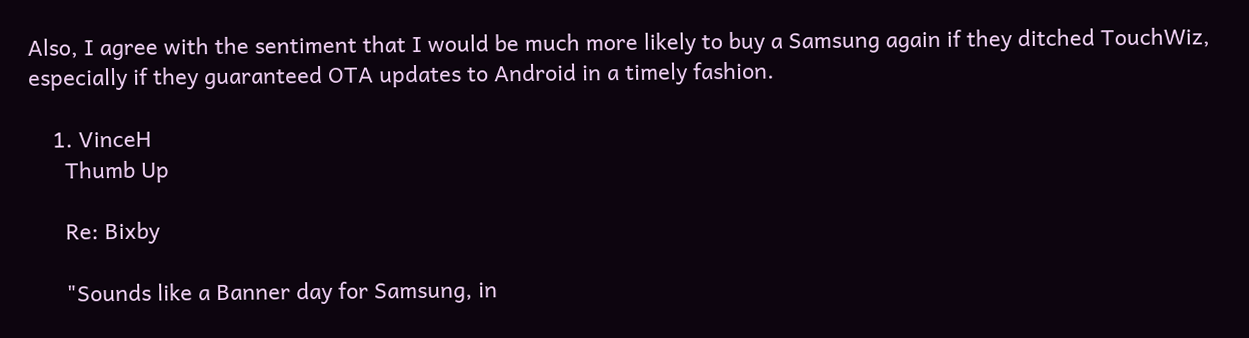Also, I agree with the sentiment that I would be much more likely to buy a Samsung again if they ditched TouchWiz, especially if they guaranteed OTA updates to Android in a timely fashion.

    1. VinceH
      Thumb Up

      Re: Bixby

      "Sounds like a Banner day for Samsung, in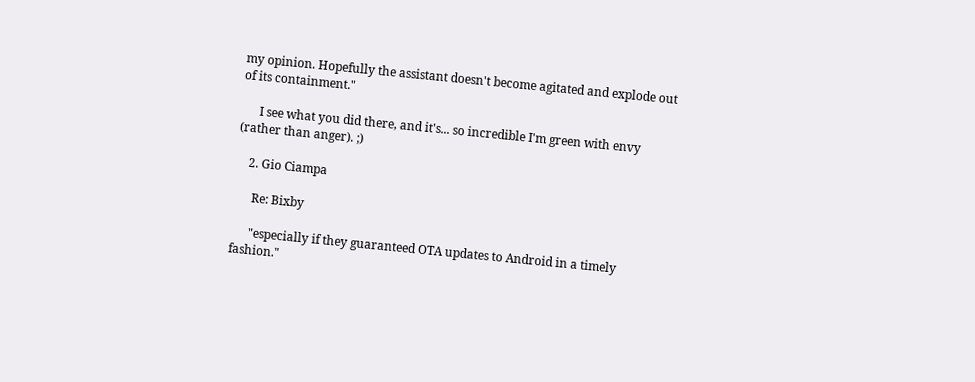my opinion. Hopefully the assistant doesn't become agitated and explode out of its containment."

      I see what you did there, and it's... so incredible I'm green with envy (rather than anger). ;)

    2. Gio Ciampa

      Re: Bixby

      "especially if they guaranteed OTA updates to Android in a timely fashion."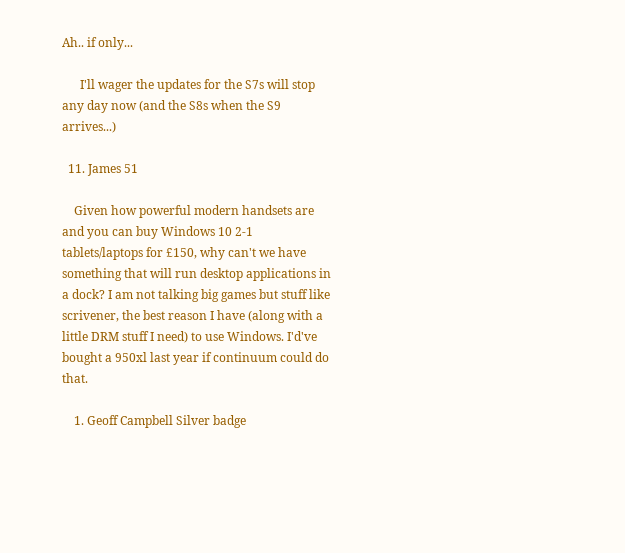Ah.. if only...

      I'll wager the updates for the S7s will stop any day now (and the S8s when the S9 arrives...)

  11. James 51

    Given how powerful modern handsets are and you can buy Windows 10 2-1 tablets/laptops for £150, why can't we have something that will run desktop applications in a dock? I am not talking big games but stuff like scrivener, the best reason I have (along with a little DRM stuff I need) to use Windows. I'd've bought a 950xl last year if continuum could do that.

    1. Geoff Campbell Silver badge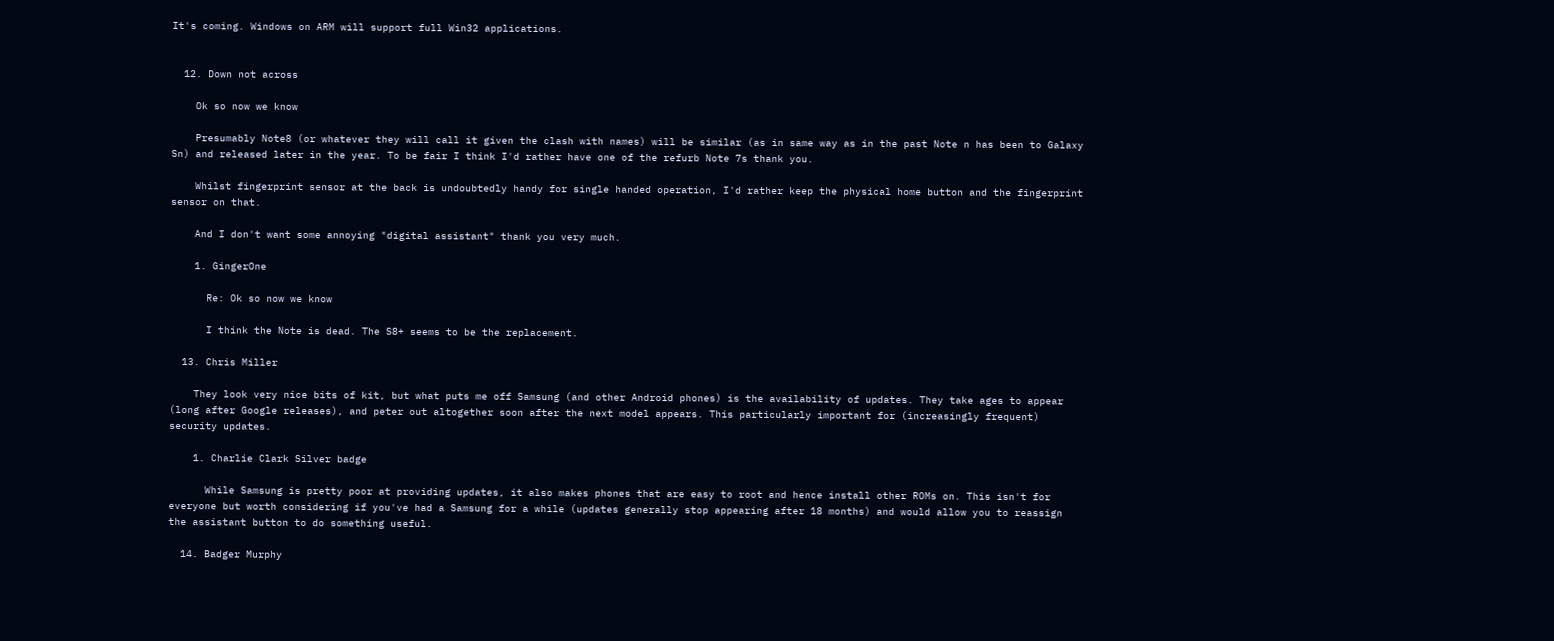It's coming. Windows on ARM will support full Win32 applications.


  12. Down not across

    Ok so now we know

    Presumably Note8 (or whatever they will call it given the clash with names) will be similar (as in same way as in the past Note n has been to Galaxy Sn) and released later in the year. To be fair I think I'd rather have one of the refurb Note 7s thank you.

    Whilst fingerprint sensor at the back is undoubtedly handy for single handed operation, I'd rather keep the physical home button and the fingerprint sensor on that.

    And I don't want some annoying "digital assistant" thank you very much.

    1. GingerOne

      Re: Ok so now we know

      I think the Note is dead. The S8+ seems to be the replacement.

  13. Chris Miller

    They look very nice bits of kit, but what puts me off Samsung (and other Android phones) is the availability of updates. They take ages to appear (long after Google releases), and peter out altogether soon after the next model appears. This particularly important for (increasingly frequent) security updates.

    1. Charlie Clark Silver badge

      While Samsung is pretty poor at providing updates, it also makes phones that are easy to root and hence install other ROMs on. This isn't for everyone but worth considering if you've had a Samsung for a while (updates generally stop appearing after 18 months) and would allow you to reassign the assistant button to do something useful.

  14. Badger Murphy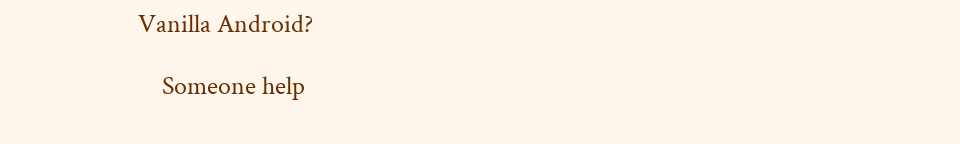Vanilla Android?

    Someone help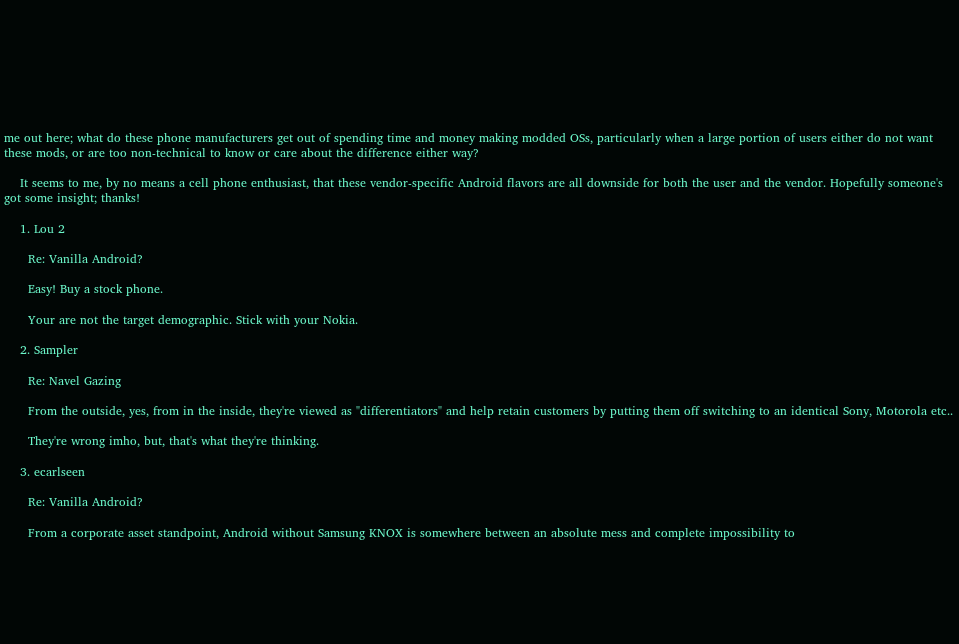me out here; what do these phone manufacturers get out of spending time and money making modded OSs, particularly when a large portion of users either do not want these mods, or are too non-technical to know or care about the difference either way?

    It seems to me, by no means a cell phone enthusiast, that these vendor-specific Android flavors are all downside for both the user and the vendor. Hopefully someone's got some insight; thanks!

    1. Lou 2

      Re: Vanilla Android?

      Easy! Buy a stock phone.

      Your are not the target demographic. Stick with your Nokia.

    2. Sampler

      Re: Navel Gazing

      From the outside, yes, from in the inside, they're viewed as "differentiators" and help retain customers by putting them off switching to an identical Sony, Motorola etc..

      They're wrong imho, but, that's what they're thinking.

    3. ecarlseen

      Re: Vanilla Android?

      From a corporate asset standpoint, Android without Samsung KNOX is somewhere between an absolute mess and complete impossibility to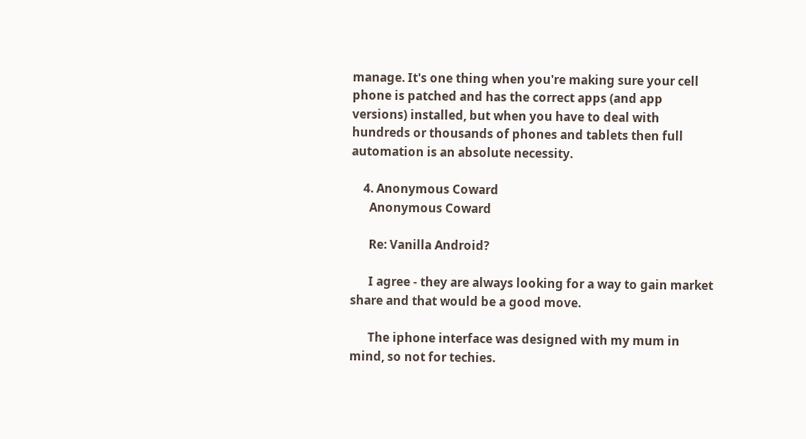manage. It's one thing when you're making sure your cell phone is patched and has the correct apps (and app versions) installed, but when you have to deal with hundreds or thousands of phones and tablets then full automation is an absolute necessity.

    4. Anonymous Coward
      Anonymous Coward

      Re: Vanilla Android?

      I agree - they are always looking for a way to gain market share and that would be a good move.

      The iphone interface was designed with my mum in mind, so not for techies.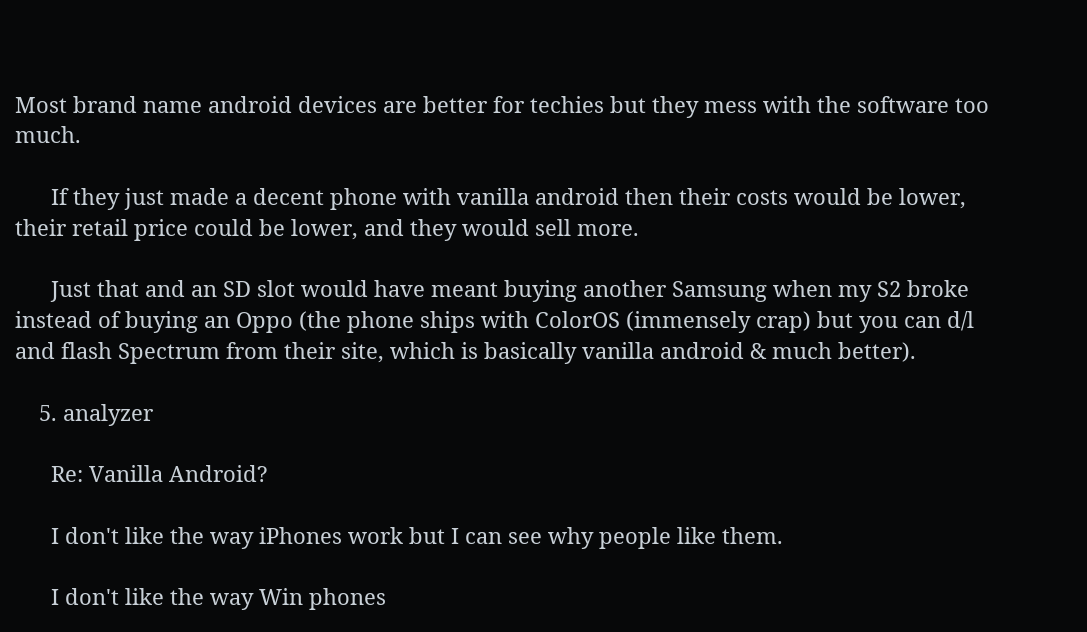Most brand name android devices are better for techies but they mess with the software too much.

      If they just made a decent phone with vanilla android then their costs would be lower, their retail price could be lower, and they would sell more.

      Just that and an SD slot would have meant buying another Samsung when my S2 broke instead of buying an Oppo (the phone ships with ColorOS (immensely crap) but you can d/l and flash Spectrum from their site, which is basically vanilla android & much better).

    5. analyzer

      Re: Vanilla Android?

      I don't like the way iPhones work but I can see why people like them.

      I don't like the way Win phones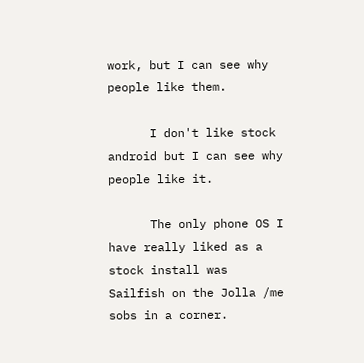work, but I can see why people like them.

      I don't like stock android but I can see why people like it.

      The only phone OS I have really liked as a stock install was Sailfish on the Jolla /me sobs in a corner.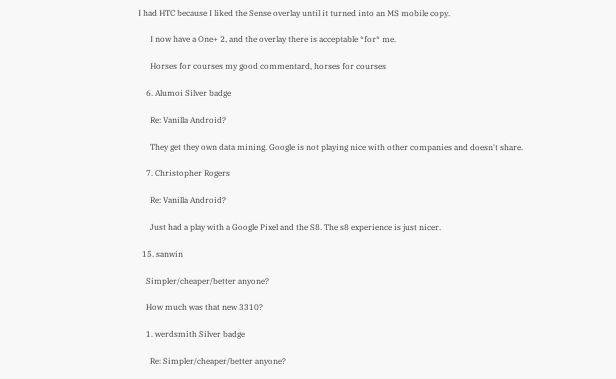I had HTC because I liked the Sense overlay until it turned into an MS mobile copy.

      I now have a One+ 2, and the overlay there is acceptable *for* me.

      Horses for courses my good commentard, horses for courses

    6. Alumoi Silver badge

      Re: Vanilla Android?

      They get they own data mining. Google is not playing nice with other companies and doesn't share.

    7. Christopher Rogers

      Re: Vanilla Android?

      Just had a play with a Google Pixel and the S8. The s8 experience is just nicer.

  15. sanwin

    Simpler/cheaper/better anyone?

    How much was that new 3310?

    1. werdsmith Silver badge

      Re: Simpler/cheaper/better anyone?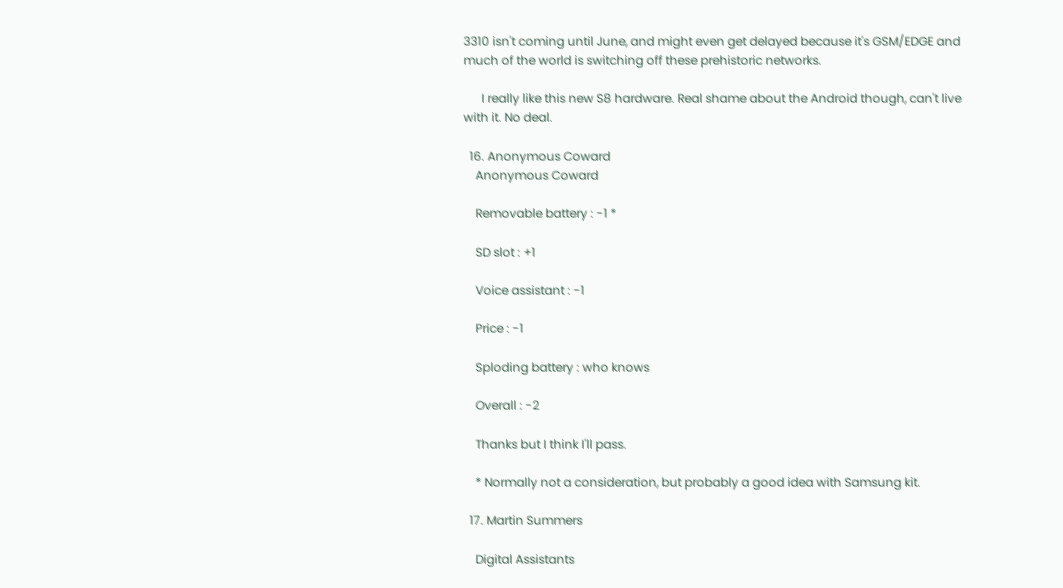3310 isn't coming until June, and might even get delayed because it's GSM/EDGE and much of the world is switching off these prehistoric networks.

      I really like this new S8 hardware. Real shame about the Android though, can't live with it. No deal.

  16. Anonymous Coward
    Anonymous Coward

    Removable battery : -1 *

    SD slot : +1

    Voice assistant : -1

    Price : -1

    Sploding battery : who knows

    Overall : -2

    Thanks but I think I'll pass.

    * Normally not a consideration, but probably a good idea with Samsung kit.

  17. Martin Summers

    Digital Assistants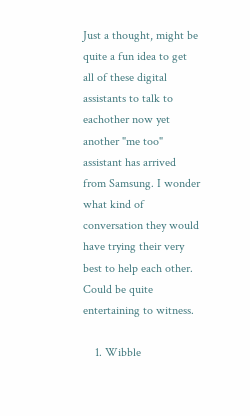Just a thought, might be quite a fun idea to get all of these digital assistants to talk to eachother now yet another "me too" assistant has arrived from Samsung. I wonder what kind of conversation they would have trying their very best to help each other. Could be quite entertaining to witness.

    1. Wibble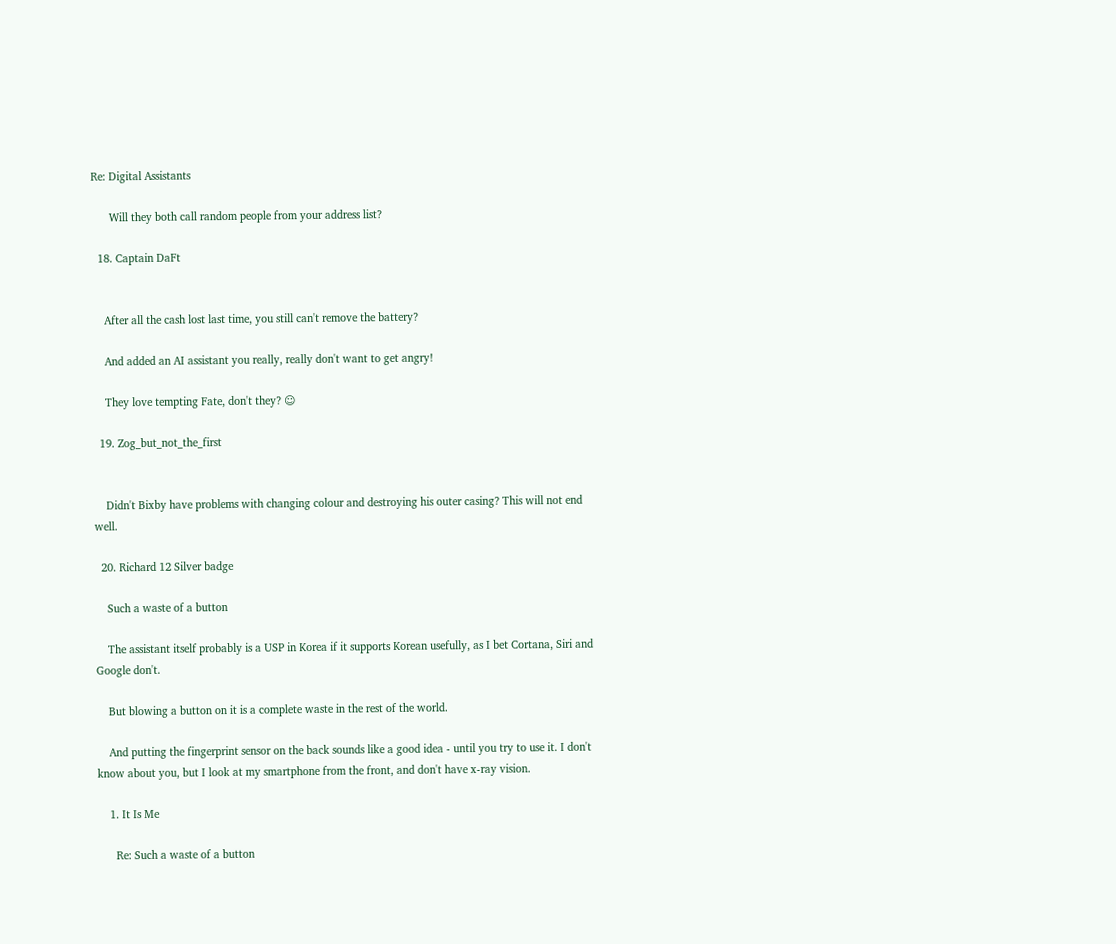Re: Digital Assistants

      Will they both call random people from your address list?

  18. Captain DaFt


    After all the cash lost last time, you still can't remove the battery?

    And added an AI assistant you really, really don't want to get angry!

    They love tempting Fate, don't they? ☺

  19. Zog_but_not_the_first


    Didn't Bixby have problems with changing colour and destroying his outer casing? This will not end well.

  20. Richard 12 Silver badge

    Such a waste of a button

    The assistant itself probably is a USP in Korea if it supports Korean usefully, as I bet Cortana, Siri and Google don't.

    But blowing a button on it is a complete waste in the rest of the world.

    And putting the fingerprint sensor on the back sounds like a good idea - until you try to use it. I don't know about you, but I look at my smartphone from the front, and don't have x-ray vision.

    1. It Is Me

      Re: Such a waste of a button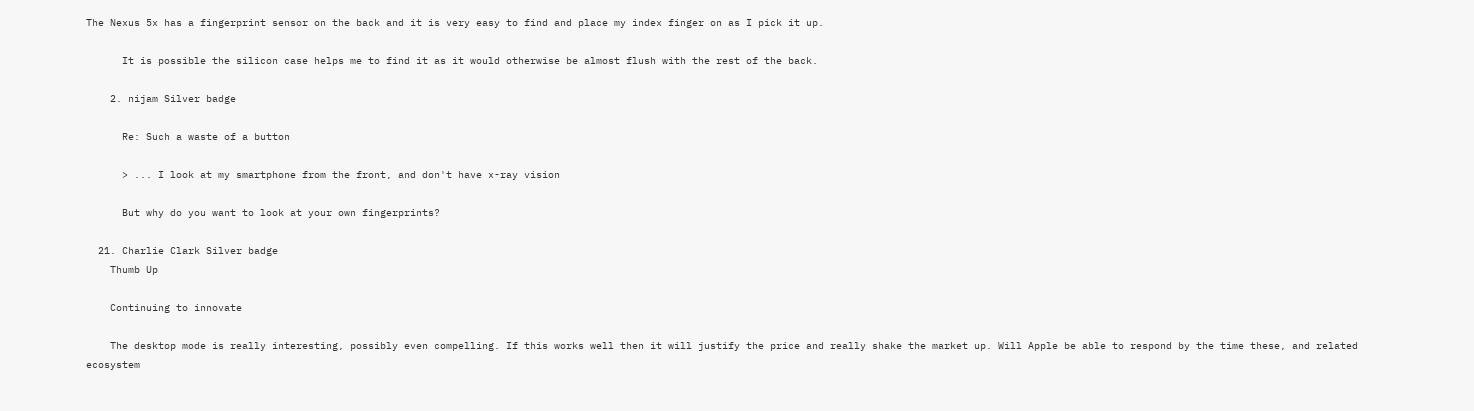The Nexus 5x has a fingerprint sensor on the back and it is very easy to find and place my index finger on as I pick it up.

      It is possible the silicon case helps me to find it as it would otherwise be almost flush with the rest of the back.

    2. nijam Silver badge

      Re: Such a waste of a button

      > ... I look at my smartphone from the front, and don't have x-ray vision

      But why do you want to look at your own fingerprints?

  21. Charlie Clark Silver badge
    Thumb Up

    Continuing to innovate

    The desktop mode is really interesting, possibly even compelling. If this works well then it will justify the price and really shake the market up. Will Apple be able to respond by the time these, and related ecosystem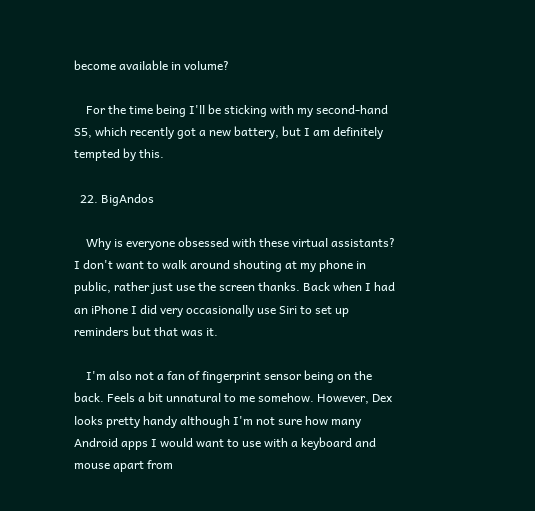become available in volume?

    For the time being I'll be sticking with my second-hand S5, which recently got a new battery, but I am definitely tempted by this.

  22. BigAndos

    Why is everyone obsessed with these virtual assistants? I don't want to walk around shouting at my phone in public, rather just use the screen thanks. Back when I had an iPhone I did very occasionally use Siri to set up reminders but that was it.

    I'm also not a fan of fingerprint sensor being on the back. Feels a bit unnatural to me somehow. However, Dex looks pretty handy although I'm not sure how many Android apps I would want to use with a keyboard and mouse apart from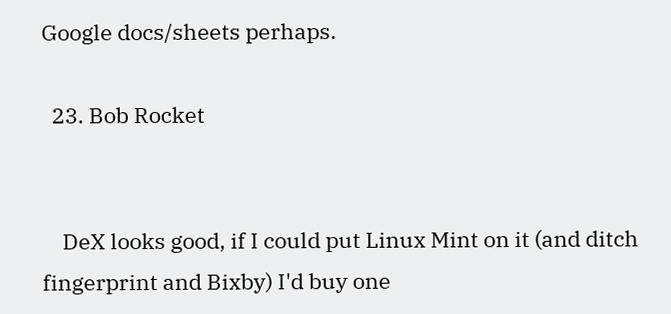Google docs/sheets perhaps.

  23. Bob Rocket


    DeX looks good, if I could put Linux Mint on it (and ditch fingerprint and Bixby) I'd buy one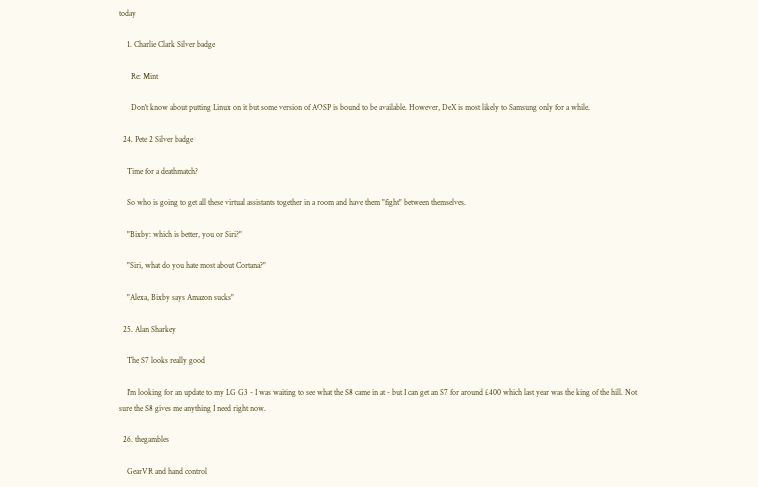today

    1. Charlie Clark Silver badge

      Re: Mint

      Don't know about putting Linux on it but some version of AOSP is bound to be available. However, DeX is most likely to Samsung only for a while.

  24. Pete 2 Silver badge

    Time for a deathmatch?

    So who is going to get all these virtual assistants together in a room and have them "fight" between themselves.

    "Bixby: which is better, you or Siri?"

    "Siri, what do you hate most about Cortana?"

    "Alexa, Bixby says Amazon sucks"

  25. Alan Sharkey

    The S7 looks really good

    I'm looking for an update to my LG G3 - I was waiting to see what the S8 came in at - but I can get an S7 for around £400 which last year was the king of the hill. Not sure the S8 gives me anything I need right now.

  26. thegambles

    GearVR and hand control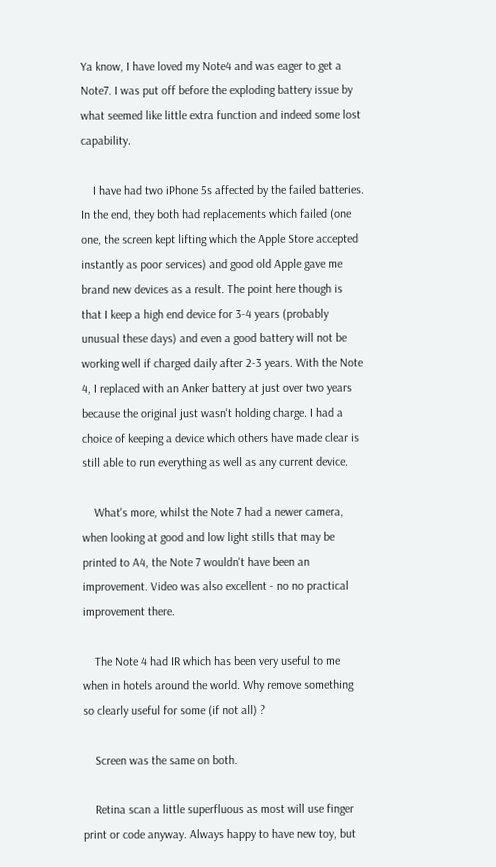Ya know, I have loved my Note4 and was eager to get a Note7. I was put off before the exploding battery issue by what seemed like little extra function and indeed some lost capability.

    I have had two iPhone 5s affected by the failed batteries. In the end, they both had replacements which failed (one one, the screen kept lifting which the Apple Store accepted instantly as poor services) and good old Apple gave me brand new devices as a result. The point here though is that I keep a high end device for 3-4 years (probably unusual these days) and even a good battery will not be working well if charged daily after 2-3 years. With the Note 4, I replaced with an Anker battery at just over two years because the original just wasn't holding charge. I had a choice of keeping a device which others have made clear is still able to run everything as well as any current device.

    What's more, whilst the Note 7 had a newer camera, when looking at good and low light stills that may be printed to A4, the Note 7 wouldn't have been an improvement. Video was also excellent - no no practical improvement there.

    The Note 4 had IR which has been very useful to me when in hotels around the world. Why remove something so clearly useful for some (if not all) ?

    Screen was the same on both.

    Retina scan a little superfluous as most will use finger print or code anyway. Always happy to have new toy, but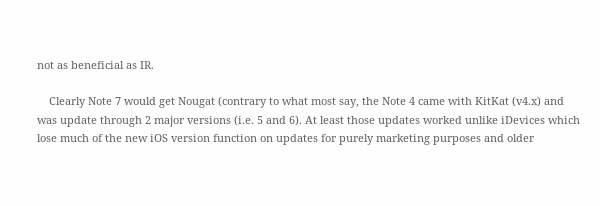not as beneficial as IR.

    Clearly Note 7 would get Nougat (contrary to what most say, the Note 4 came with KitKat (v4.x) and was update through 2 major versions (i.e. 5 and 6). At least those updates worked unlike iDevices which lose much of the new iOS version function on updates for purely marketing purposes and older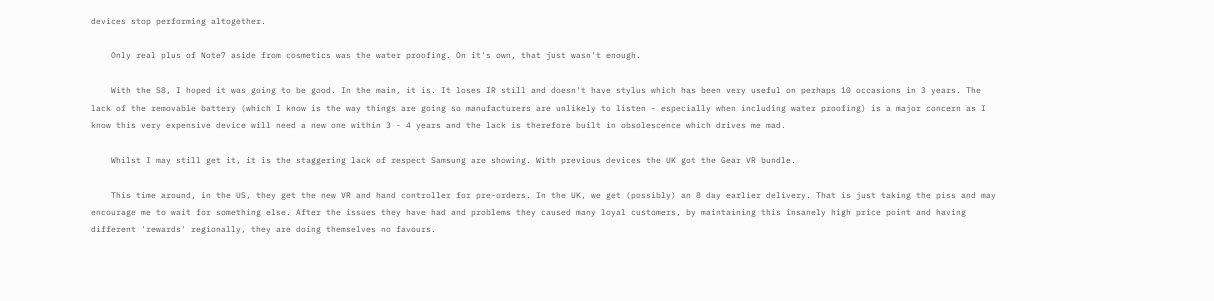devices stop performing altogether.

    Only real plus of Note7 aside from cosmetics was the water proofing. On it's own, that just wasn't enough.

    With the S8, I hoped it was going to be good. In the main, it is. It loses IR still and doesn't have stylus which has been very useful on perhaps 10 occasions in 3 years. The lack of the removable battery (which I know is the way things are going so manufacturers are unlikely to listen - especially when including water proofing) is a major concern as I know this very expensive device will need a new one within 3 - 4 years and the lack is therefore built in obsolescence which drives me mad.

    Whilst I may still get it, it is the staggering lack of respect Samsung are showing. With previous devices the UK got the Gear VR bundle.

    This time around, in the US, they get the new VR and hand controller for pre-orders. In the UK, we get (possibly) an 8 day earlier delivery. That is just taking the piss and may encourage me to wait for something else. After the issues they have had and problems they caused many loyal customers, by maintaining this insanely high price point and having different 'rewards' regionally, they are doing themselves no favours.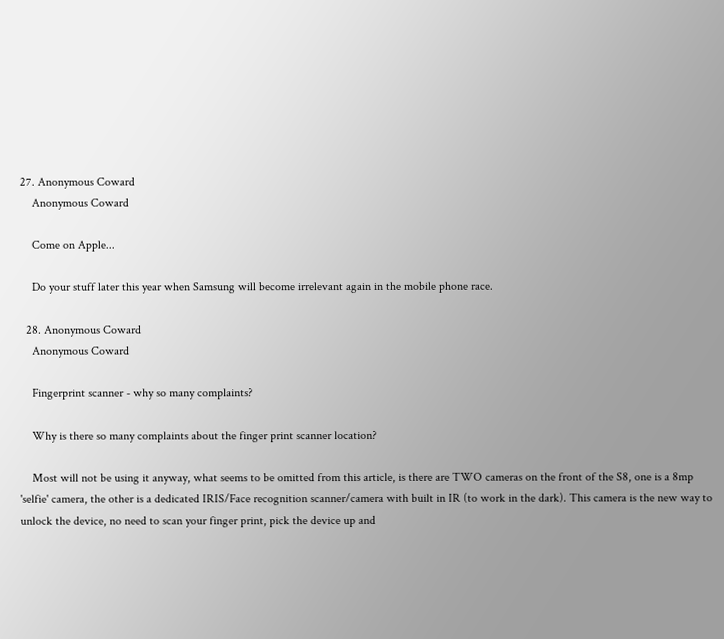27. Anonymous Coward
    Anonymous Coward

    Come on Apple...

    Do your stuff later this year when Samsung will become irrelevant again in the mobile phone race.

  28. Anonymous Coward
    Anonymous Coward

    Fingerprint scanner - why so many complaints?

    Why is there so many complaints about the finger print scanner location?

    Most will not be using it anyway, what seems to be omitted from this article, is there are TWO cameras on the front of the S8, one is a 8mp 'selfie' camera, the other is a dedicated IRIS/Face recognition scanner/camera with built in IR (to work in the dark). This camera is the new way to unlock the device, no need to scan your finger print, pick the device up and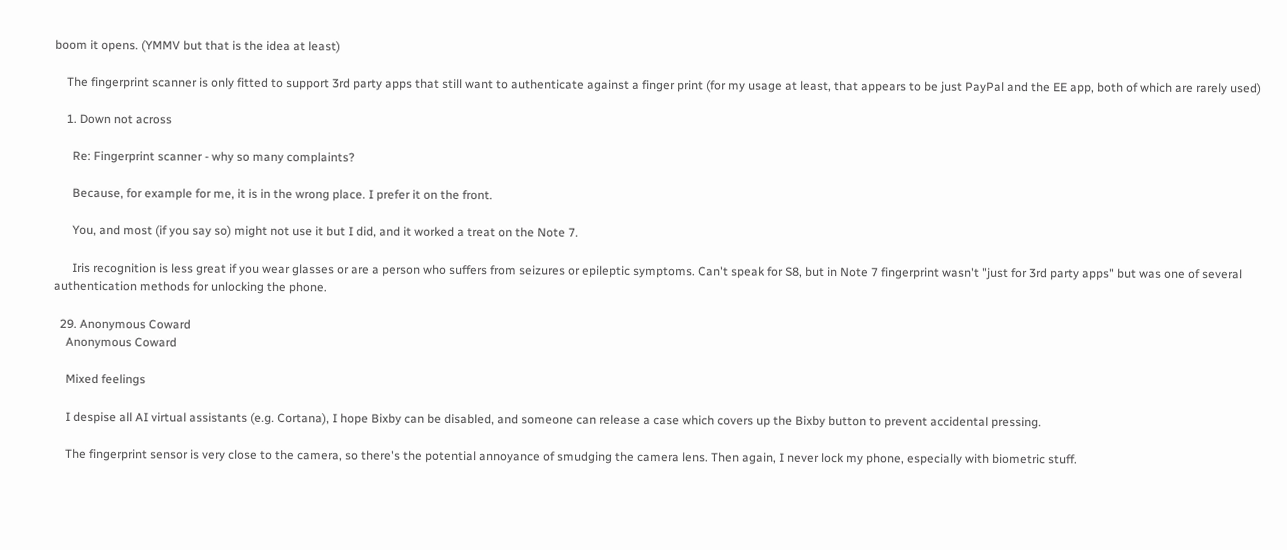boom it opens. (YMMV but that is the idea at least)

    The fingerprint scanner is only fitted to support 3rd party apps that still want to authenticate against a finger print (for my usage at least, that appears to be just PayPal and the EE app, both of which are rarely used)

    1. Down not across

      Re: Fingerprint scanner - why so many complaints?

      Because, for example for me, it is in the wrong place. I prefer it on the front.

      You, and most (if you say so) might not use it but I did, and it worked a treat on the Note 7.

      Iris recognition is less great if you wear glasses or are a person who suffers from seizures or epileptic symptoms. Can't speak for S8, but in Note 7 fingerprint wasn't "just for 3rd party apps" but was one of several authentication methods for unlocking the phone.

  29. Anonymous Coward
    Anonymous Coward

    Mixed feelings

    I despise all AI virtual assistants (e.g. Cortana), I hope Bixby can be disabled, and someone can release a case which covers up the Bixby button to prevent accidental pressing.

    The fingerprint sensor is very close to the camera, so there's the potential annoyance of smudging the camera lens. Then again, I never lock my phone, especially with biometric stuff.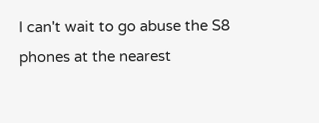I can't wait to go abuse the S8 phones at the nearest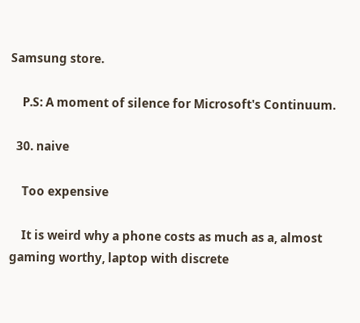Samsung store.

    P.S: A moment of silence for Microsoft's Continuum.

  30. naive

    Too expensive

    It is weird why a phone costs as much as a, almost gaming worthy, laptop with discrete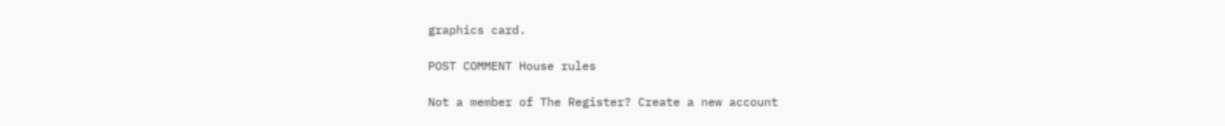graphics card.

POST COMMENT House rules

Not a member of The Register? Create a new account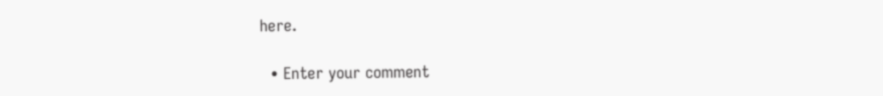here.

  • Enter your comment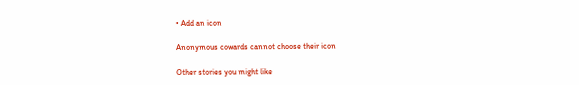• Add an icon

Anonymous cowards cannot choose their icon

Other stories you might like